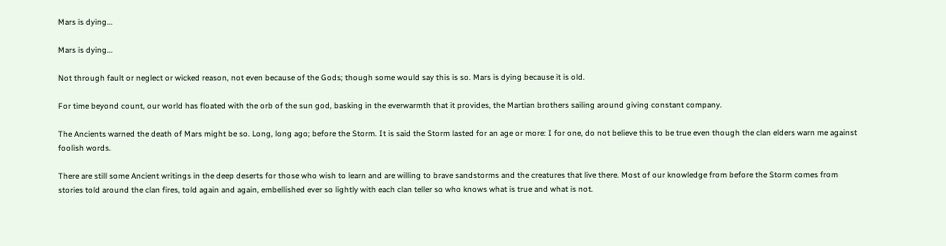Mars is dying...

Mars is dying...

Not through fault or neglect or wicked reason, not even because of the Gods; though some would say this is so. Mars is dying because it is old.

For time beyond count, our world has floated with the orb of the sun god, basking in the everwarmth that it provides, the Martian brothers sailing around giving constant company.

The Ancients warned the death of Mars might be so. Long, long ago; before the Storm. It is said the Storm lasted for an age or more: I for one, do not believe this to be true even though the clan elders warn me against foolish words.

There are still some Ancient writings in the deep deserts for those who wish to learn and are willing to brave sandstorms and the creatures that live there. Most of our knowledge from before the Storm comes from stories told around the clan fires, told again and again, embellished ever so lightly with each clan teller so who knows what is true and what is not.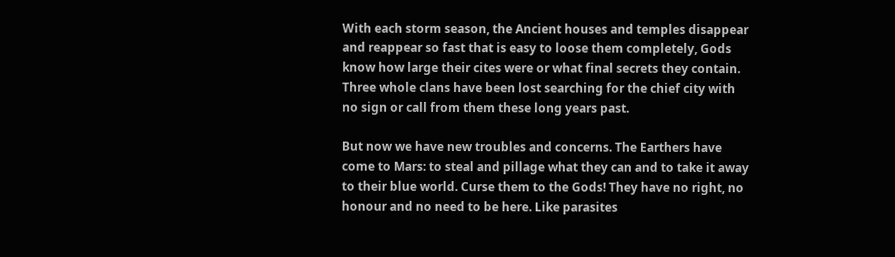With each storm season, the Ancient houses and temples disappear and reappear so fast that is easy to loose them completely, Gods know how large their cites were or what final secrets they contain. Three whole clans have been lost searching for the chief city with no sign or call from them these long years past.

But now we have new troubles and concerns. The Earthers have come to Mars: to steal and pillage what they can and to take it away to their blue world. Curse them to the Gods! They have no right, no honour and no need to be here. Like parasites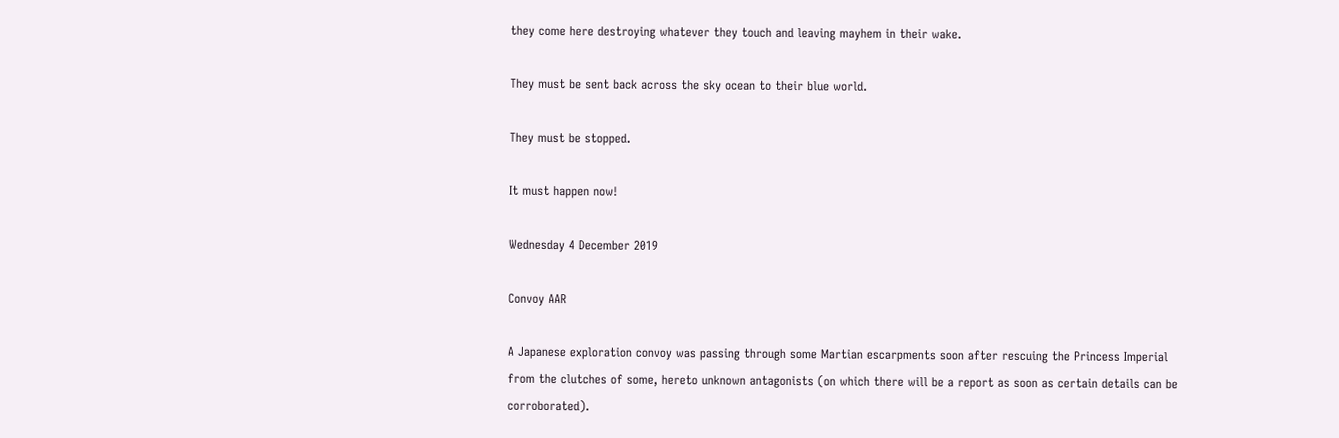they come here destroying whatever they touch and leaving mayhem in their wake.

They must be sent back across the sky ocean to their blue world.

They must be stopped.

It must happen now!

Wednesday 4 December 2019

Convoy AAR

A Japanese exploration convoy was passing through some Martian escarpments soon after rescuing the Princess Imperial from the clutches of some, hereto unknown antagonists (on which there will be a report as soon as certain details can be corroborated).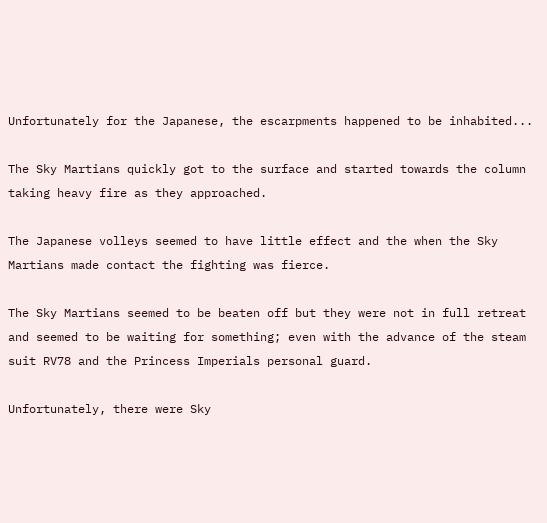Unfortunately for the Japanese, the escarpments happened to be inhabited...

The Sky Martians quickly got to the surface and started towards the column taking heavy fire as they approached.

The Japanese volleys seemed to have little effect and the when the Sky Martians made contact the fighting was fierce.

The Sky Martians seemed to be beaten off but they were not in full retreat and seemed to be waiting for something; even with the advance of the steam suit RV78 and the Princess Imperials personal guard.

Unfortunately, there were Sky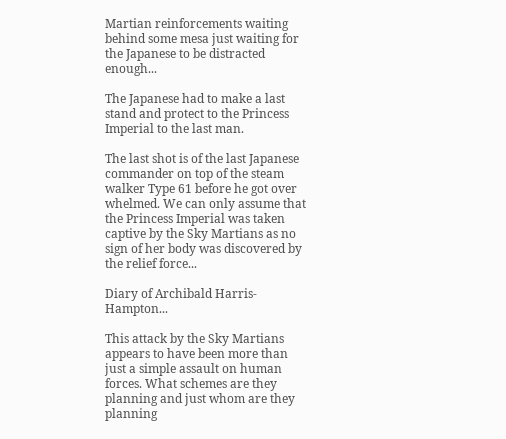Martian reinforcements waiting behind some mesa just waiting for the Japanese to be distracted enough...

The Japanese had to make a last stand and protect to the Princess Imperial to the last man.

The last shot is of the last Japanese commander on top of the steam walker Type 61 before he got over whelmed. We can only assume that the Princess Imperial was taken captive by the Sky Martians as no sign of her body was discovered by the relief force...

Diary of Archibald Harris-Hampton...

This attack by the Sky Martians appears to have been more than just a simple assault on human forces. What schemes are they planning and just whom are they planning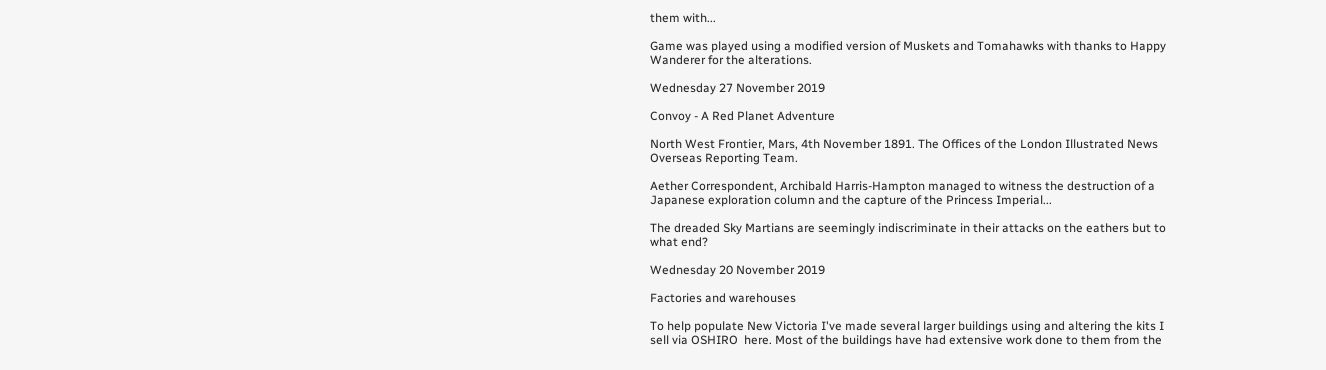them with...

Game was played using a modified version of Muskets and Tomahawks with thanks to Happy Wanderer for the alterations.

Wednesday 27 November 2019

Convoy - A Red Planet Adventure

North West Frontier, Mars, 4th November 1891. The Offices of the London Illustrated News Overseas Reporting Team.

Aether Correspondent, Archibald Harris-Hampton managed to witness the destruction of a Japanese exploration column and the capture of the Princess Imperial...

The dreaded Sky Martians are seemingly indiscriminate in their attacks on the eathers but to what end?

Wednesday 20 November 2019

Factories and warehouses

To help populate New Victoria I've made several larger buildings using and altering the kits I sell via OSHIRO  here. Most of the buildings have had extensive work done to them from the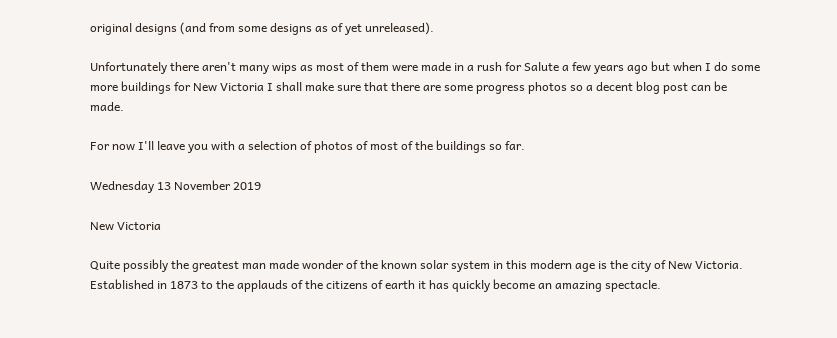original designs (and from some designs as of yet unreleased).

Unfortunately there aren't many wips as most of them were made in a rush for Salute a few years ago but when I do some more buildings for New Victoria I shall make sure that there are some progress photos so a decent blog post can be made.

For now I'll leave you with a selection of photos of most of the buildings so far.

Wednesday 13 November 2019

New Victoria

Quite possibly the greatest man made wonder of the known solar system in this modern age is the city of New Victoria. Established in 1873 to the applauds of the citizens of earth it has quickly become an amazing spectacle.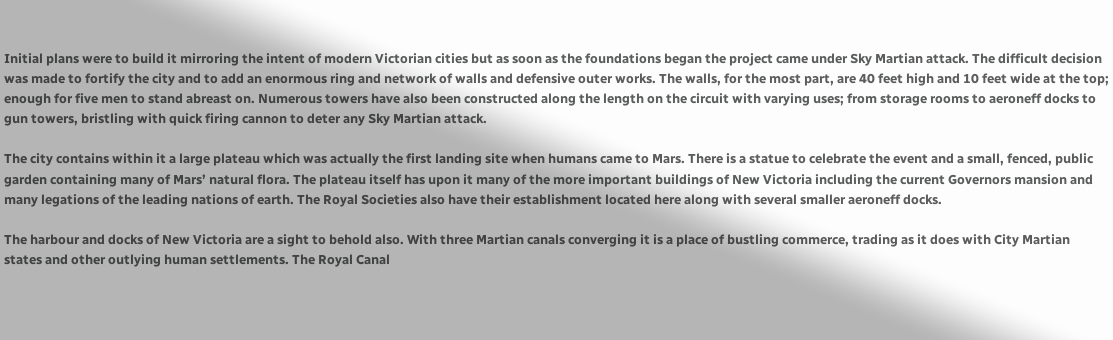Initial plans were to build it mirroring the intent of modern Victorian cities but as soon as the foundations began the project came under Sky Martian attack. The difficult decision was made to fortify the city and to add an enormous ring and network of walls and defensive outer works. The walls, for the most part, are 40 feet high and 10 feet wide at the top; enough for five men to stand abreast on. Numerous towers have also been constructed along the length on the circuit with varying uses; from storage rooms to aeroneff docks to gun towers, bristling with quick firing cannon to deter any Sky Martian attack.

The city contains within it a large plateau which was actually the first landing site when humans came to Mars. There is a statue to celebrate the event and a small, fenced, public garden containing many of Mars’ natural flora. The plateau itself has upon it many of the more important buildings of New Victoria including the current Governors mansion and many legations of the leading nations of earth. The Royal Societies also have their establishment located here along with several smaller aeroneff docks.

The harbour and docks of New Victoria are a sight to behold also. With three Martian canals converging it is a place of bustling commerce, trading as it does with City Martian states and other outlying human settlements. The Royal Canal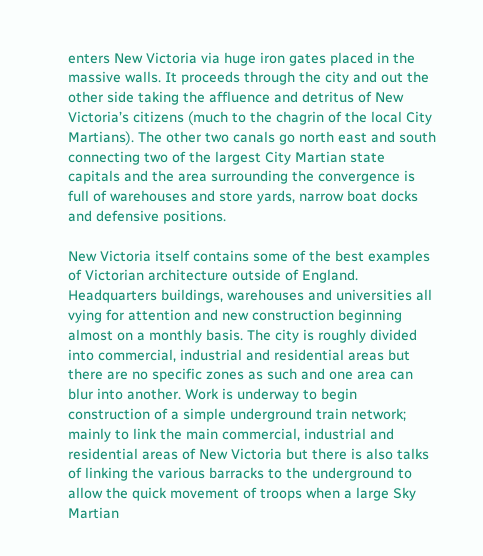enters New Victoria via huge iron gates placed in the massive walls. It proceeds through the city and out the other side taking the affluence and detritus of New Victoria’s citizens (much to the chagrin of the local City Martians). The other two canals go north east and south connecting two of the largest City Martian state capitals and the area surrounding the convergence is full of warehouses and store yards, narrow boat docks and defensive positions.

New Victoria itself contains some of the best examples of Victorian architecture outside of England. Headquarters buildings, warehouses and universities all vying for attention and new construction beginning almost on a monthly basis. The city is roughly divided into commercial, industrial and residential areas but there are no specific zones as such and one area can blur into another. Work is underway to begin construction of a simple underground train network; mainly to link the main commercial, industrial and residential areas of New Victoria but there is also talks of linking the various barracks to the underground to allow the quick movement of troops when a large Sky Martian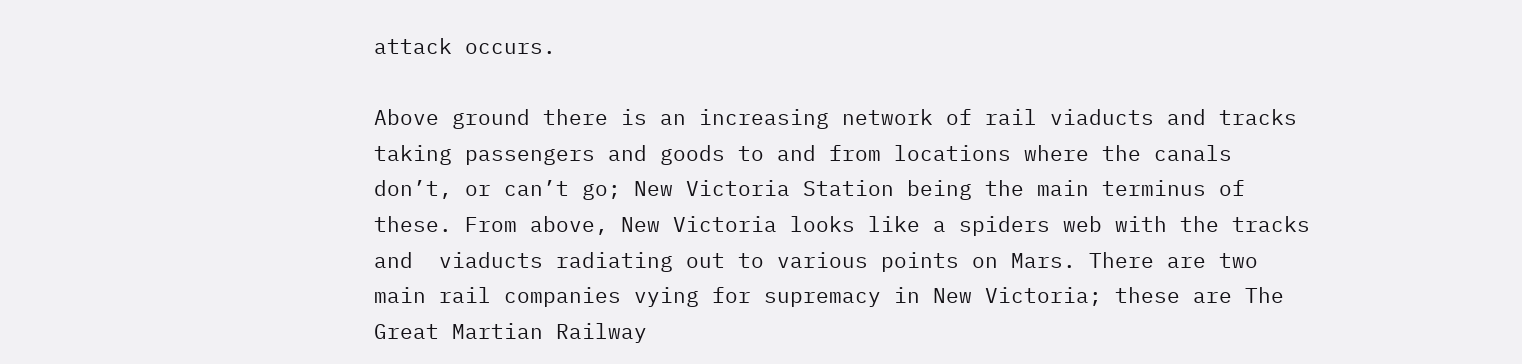attack occurs.

Above ground there is an increasing network of rail viaducts and tracks taking passengers and goods to and from locations where the canals don’t, or can’t go; New Victoria Station being the main terminus of these. From above, New Victoria looks like a spiders web with the tracks and  viaducts radiating out to various points on Mars. There are two main rail companies vying for supremacy in New Victoria; these are The Great Martian Railway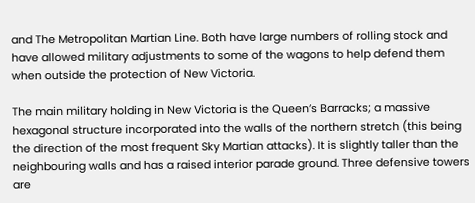and The Metropolitan Martian Line. Both have large numbers of rolling stock and have allowed military adjustments to some of the wagons to help defend them when outside the protection of New Victoria.

The main military holding in New Victoria is the Queen’s Barracks; a massive hexagonal structure incorporated into the walls of the northern stretch (this being the direction of the most frequent Sky Martian attacks). It is slightly taller than the neighbouring walls and has a raised interior parade ground. Three defensive towers are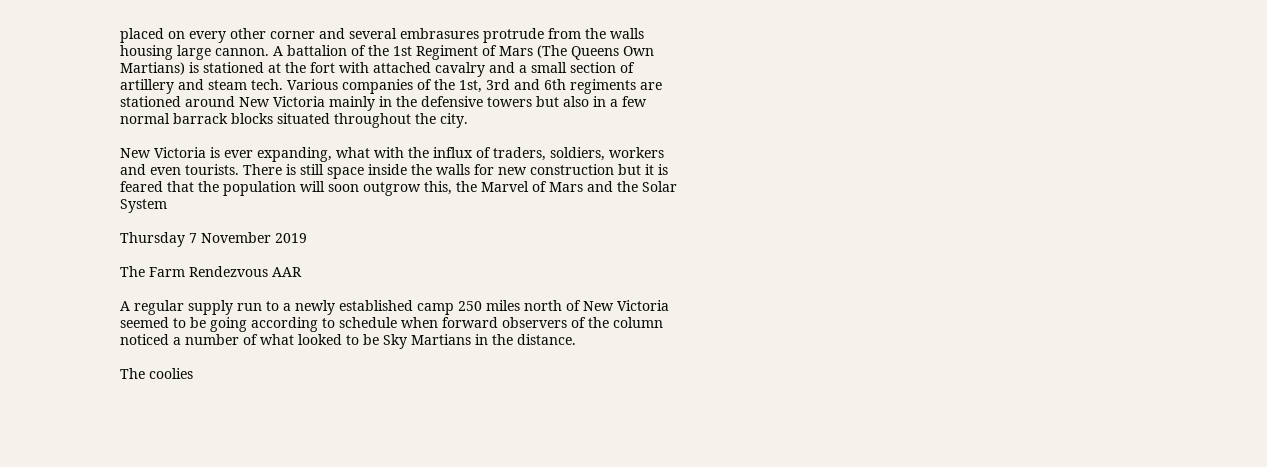placed on every other corner and several embrasures protrude from the walls housing large cannon. A battalion of the 1st Regiment of Mars (The Queens Own Martians) is stationed at the fort with attached cavalry and a small section of artillery and steam tech. Various companies of the 1st, 3rd and 6th regiments are stationed around New Victoria mainly in the defensive towers but also in a few normal barrack blocks situated throughout the city.

New Victoria is ever expanding, what with the influx of traders, soldiers, workers and even tourists. There is still space inside the walls for new construction but it is feared that the population will soon outgrow this, the Marvel of Mars and the Solar System

Thursday 7 November 2019

The Farm Rendezvous AAR

A regular supply run to a newly established camp 250 miles north of New Victoria seemed to be going according to schedule when forward observers of the column noticed a number of what looked to be Sky Martians in the distance.

The coolies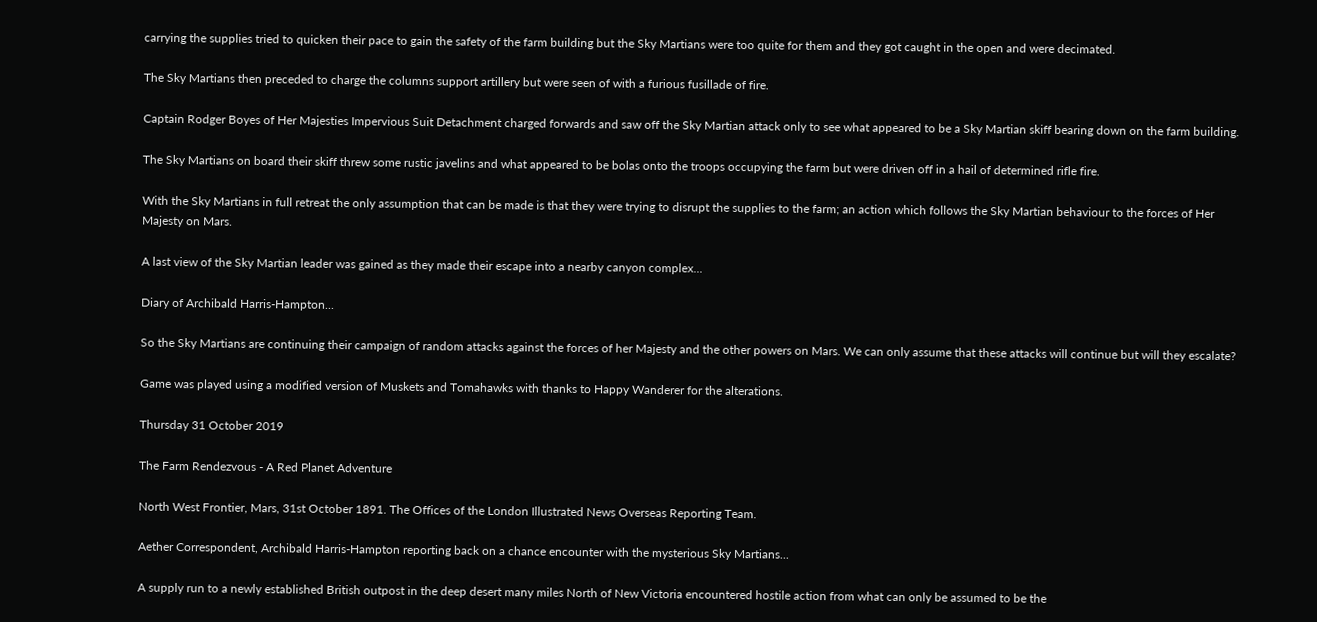carrying the supplies tried to quicken their pace to gain the safety of the farm building but the Sky Martians were too quite for them and they got caught in the open and were decimated.

The Sky Martians then preceded to charge the columns support artillery but were seen of with a furious fusillade of fire.

Captain Rodger Boyes of Her Majesties Impervious Suit Detachment charged forwards and saw off the Sky Martian attack only to see what appeared to be a Sky Martian skiff bearing down on the farm building.

The Sky Martians on board their skiff threw some rustic javelins and what appeared to be bolas onto the troops occupying the farm but were driven off in a hail of determined rifle fire.

With the Sky Martians in full retreat the only assumption that can be made is that they were trying to disrupt the supplies to the farm; an action which follows the Sky Martian behaviour to the forces of Her Majesty on Mars.

A last view of the Sky Martian leader was gained as they made their escape into a nearby canyon complex...

Diary of Archibald Harris-Hampton...

So the Sky Martians are continuing their campaign of random attacks against the forces of her Majesty and the other powers on Mars. We can only assume that these attacks will continue but will they escalate?

Game was played using a modified version of Muskets and Tomahawks with thanks to Happy Wanderer for the alterations.

Thursday 31 October 2019

The Farm Rendezvous - A Red Planet Adventure

North West Frontier, Mars, 31st October 1891. The Offices of the London Illustrated News Overseas Reporting Team.

Aether Correspondent, Archibald Harris-Hampton reporting back on a chance encounter with the mysterious Sky Martians...

A supply run to a newly established British outpost in the deep desert many miles North of New Victoria encountered hostile action from what can only be assumed to be the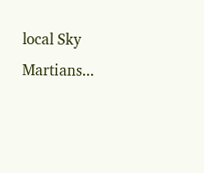local Sky Martians...